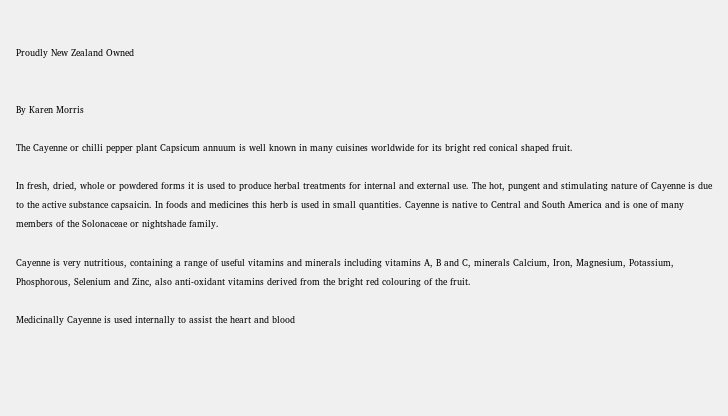Proudly New Zealand Owned


By Karen Morris

The Cayenne or chilli pepper plant Capsicum annuum is well known in many cuisines worldwide for its bright red conical shaped fruit.

In fresh, dried, whole or powdered forms it is used to produce herbal treatments for internal and external use. The hot, pungent and stimulating nature of Cayenne is due to the active substance capsaicin. In foods and medicines this herb is used in small quantities. Cayenne is native to Central and South America and is one of many members of the Solonaceae or nightshade family.

Cayenne is very nutritious, containing a range of useful vitamins and minerals including vitamins A, B and C, minerals Calcium, Iron, Magnesium, Potassium, Phosphorous, Selenium and Zinc, also anti-oxidant vitamins derived from the bright red colouring of the fruit.

Medicinally Cayenne is used internally to assist the heart and blood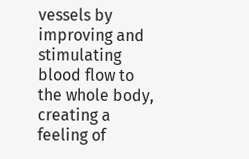vessels by improving and stimulating blood flow to the whole body, creating a feeling of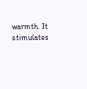warmth. It stimulates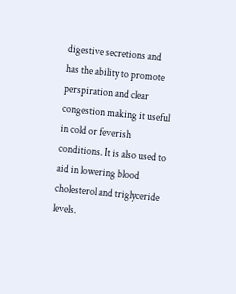digestive secretions and has the ability to promote perspiration and clear congestion making it useful in cold or feverish conditions. It is also used to aid in lowering blood cholesterol and triglyceride levels.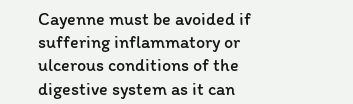Cayenne must be avoided if suffering inflammatory or ulcerous conditions of the digestive system as it can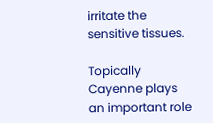irritate the sensitive tissues.

Topically Cayenne plays an important role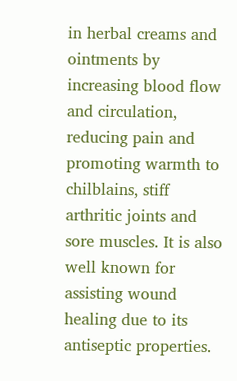in herbal creams and ointments by increasing blood flow and circulation, reducing pain and promoting warmth to chilblains, stiff arthritic joints and sore muscles. It is also well known for assisting wound healing due to its antiseptic properties.